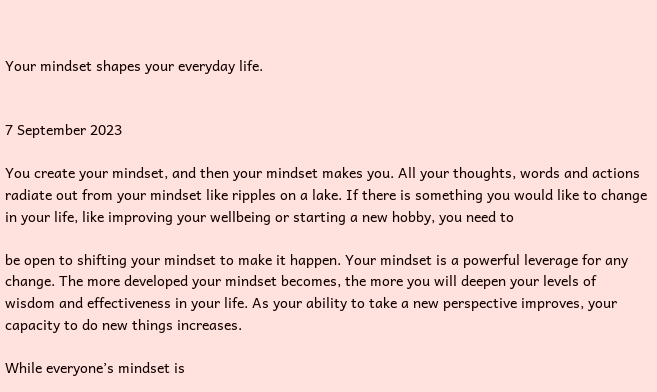Your mindset shapes your everyday life.


7 September 2023

You create your mindset, and then your mindset makes you. All your thoughts, words and actions radiate out from your mindset like ripples on a lake. If there is something you would like to change in your life, like improving your wellbeing or starting a new hobby, you need to

be open to shifting your mindset to make it happen. Your mindset is a powerful leverage for any change. The more developed your mindset becomes, the more you will deepen your levels of wisdom and effectiveness in your life. As your ability to take a new perspective improves, your capacity to do new things increases.

While everyone’s mindset is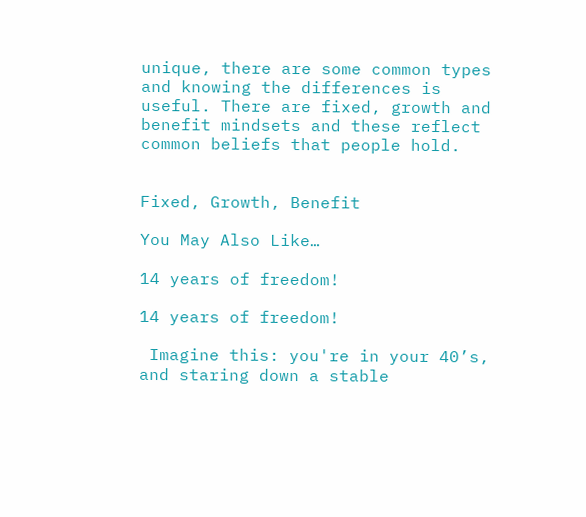unique, there are some common types and knowing the differences is useful. There are fixed, growth and benefit mindsets and these reflect common beliefs that people hold.


Fixed, Growth, Benefit

You May Also Like…

14 years of freedom!

14 years of freedom!

 Imagine this: you're in your 40’s, and staring down a stable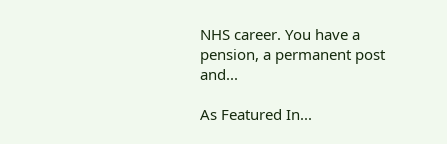NHS career. You have a pension, a permanent post and...

As Featured In...